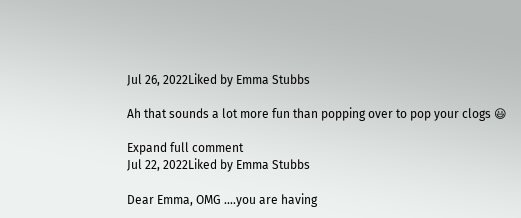Jul 26, 2022Liked by Emma Stubbs

Ah that sounds a lot more fun than popping over to pop your clogs 😃

Expand full comment
Jul 22, 2022Liked by Emma Stubbs

Dear Emma, OMG ....you are having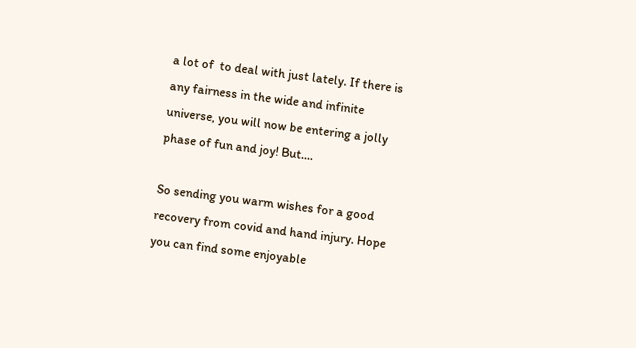a lot of  to deal with just lately. If there is any fairness in the wide and infinite universe, you will now be entering a jolly phase of fun and joy! But....

So sending you warm wishes for a good recovery from covid and hand injury. Hope you can find some enjoyable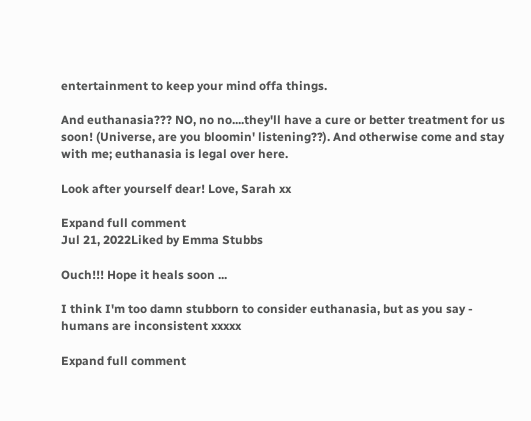entertainment to keep your mind offa things.

And euthanasia??? NO, no no....they'll have a cure or better treatment for us soon! (Universe, are you bloomin' listening??). And otherwise come and stay with me; euthanasia is legal over here.

Look after yourself dear! Love, Sarah xx

Expand full comment
Jul 21, 2022Liked by Emma Stubbs

Ouch!!! Hope it heals soon ...

I think I'm too damn stubborn to consider euthanasia, but as you say - humans are inconsistent xxxxx

Expand full comment